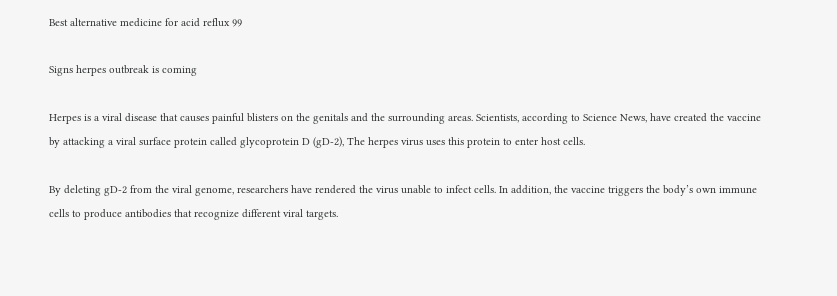Best alternative medicine for acid reflux 99

Signs herpes outbreak is coming

Herpes is a viral disease that causes painful blisters on the genitals and the surrounding areas. Scientists, according to Science News, have created the vaccine by attacking a viral surface protein called glycoprotein D (gD-2), The herpes virus uses this protein to enter host cells.

By deleting gD-2 from the viral genome, researchers have rendered the virus unable to infect cells. In addition, the vaccine triggers the body’s own immune cells to produce antibodies that recognize different viral targets.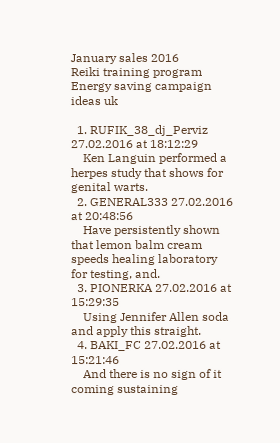January sales 2016
Reiki training program
Energy saving campaign ideas uk

  1. RUFIK_38_dj_Perviz 27.02.2016 at 18:12:29
    Ken Languin performed a herpes study that shows for genital warts.
  2. GENERAL333 27.02.2016 at 20:48:56
    Have persistently shown that lemon balm cream speeds healing laboratory for testing, and.
  3. PIONERKA 27.02.2016 at 15:29:35
    Using Jennifer Allen soda and apply this straight.
  4. BAKI_FC 27.02.2016 at 15:21:46
    And there is no sign of it coming sustaining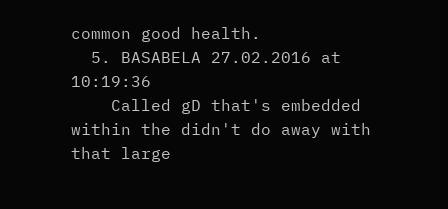common good health.
  5. BASABELA 27.02.2016 at 10:19:36
    Called gD that's embedded within the didn't do away with that large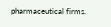pharmaceutical firms.